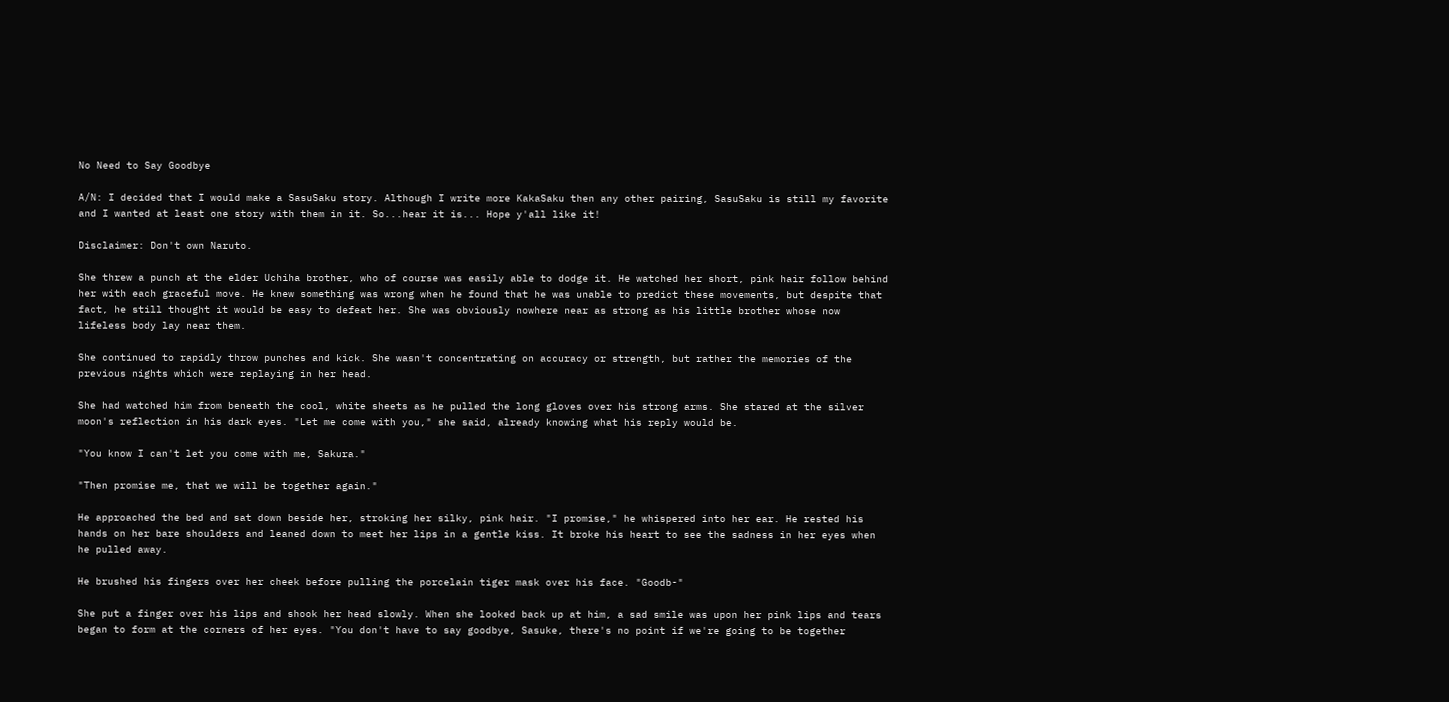No Need to Say Goodbye

A/N: I decided that I would make a SasuSaku story. Although I write more KakaSaku then any other pairing, SasuSaku is still my favorite and I wanted at least one story with them in it. So...hear it is... Hope y'all like it!

Disclaimer: Don't own Naruto.

She threw a punch at the elder Uchiha brother, who of course was easily able to dodge it. He watched her short, pink hair follow behind her with each graceful move. He knew something was wrong when he found that he was unable to predict these movements, but despite that fact, he still thought it would be easy to defeat her. She was obviously nowhere near as strong as his little brother whose now lifeless body lay near them.

She continued to rapidly throw punches and kick. She wasn't concentrating on accuracy or strength, but rather the memories of the previous nights which were replaying in her head.

She had watched him from beneath the cool, white sheets as he pulled the long gloves over his strong arms. She stared at the silver moon's reflection in his dark eyes. "Let me come with you," she said, already knowing what his reply would be.

"You know I can't let you come with me, Sakura."

"Then promise me, that we will be together again."

He approached the bed and sat down beside her, stroking her silky, pink hair. "I promise," he whispered into her ear. He rested his hands on her bare shoulders and leaned down to meet her lips in a gentle kiss. It broke his heart to see the sadness in her eyes when he pulled away.

He brushed his fingers over her cheek before pulling the porcelain tiger mask over his face. "Goodb-"

She put a finger over his lips and shook her head slowly. When she looked back up at him, a sad smile was upon her pink lips and tears began to form at the corners of her eyes. "You don't have to say goodbye, Sasuke, there's no point if we're going to be together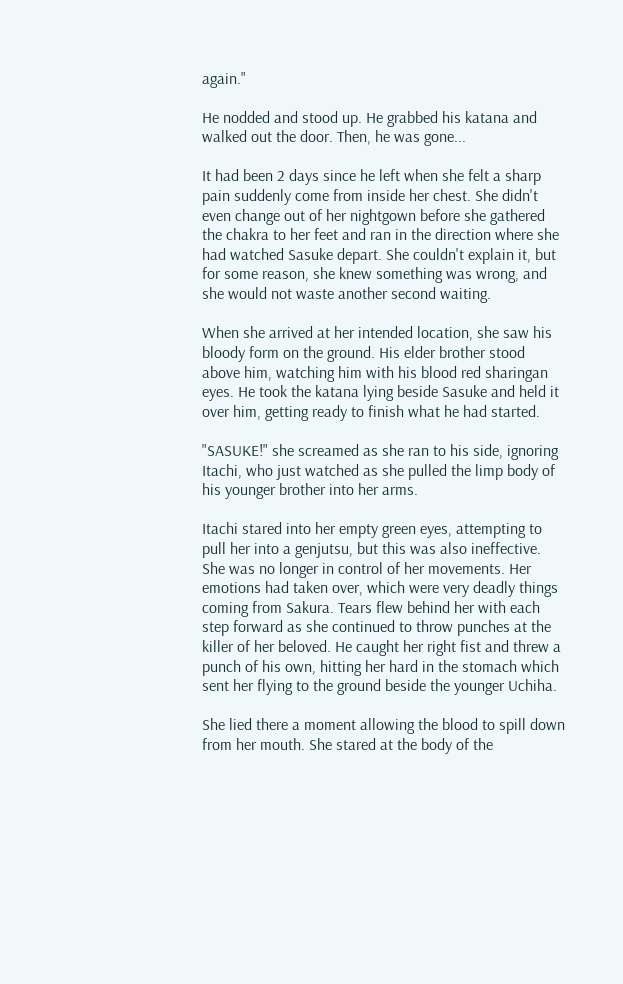again."

He nodded and stood up. He grabbed his katana and walked out the door. Then, he was gone...

It had been 2 days since he left when she felt a sharp pain suddenly come from inside her chest. She didn't even change out of her nightgown before she gathered the chakra to her feet and ran in the direction where she had watched Sasuke depart. She couldn't explain it, but for some reason, she knew something was wrong, and she would not waste another second waiting.

When she arrived at her intended location, she saw his bloody form on the ground. His elder brother stood above him, watching him with his blood red sharingan eyes. He took the katana lying beside Sasuke and held it over him, getting ready to finish what he had started.

"SASUKE!" she screamed as she ran to his side, ignoring Itachi, who just watched as she pulled the limp body of his younger brother into her arms.

Itachi stared into her empty green eyes, attempting to pull her into a genjutsu, but this was also ineffective. She was no longer in control of her movements. Her emotions had taken over, which were very deadly things coming from Sakura. Tears flew behind her with each step forward as she continued to throw punches at the killer of her beloved. He caught her right fist and threw a punch of his own, hitting her hard in the stomach which sent her flying to the ground beside the younger Uchiha.

She lied there a moment allowing the blood to spill down from her mouth. She stared at the body of the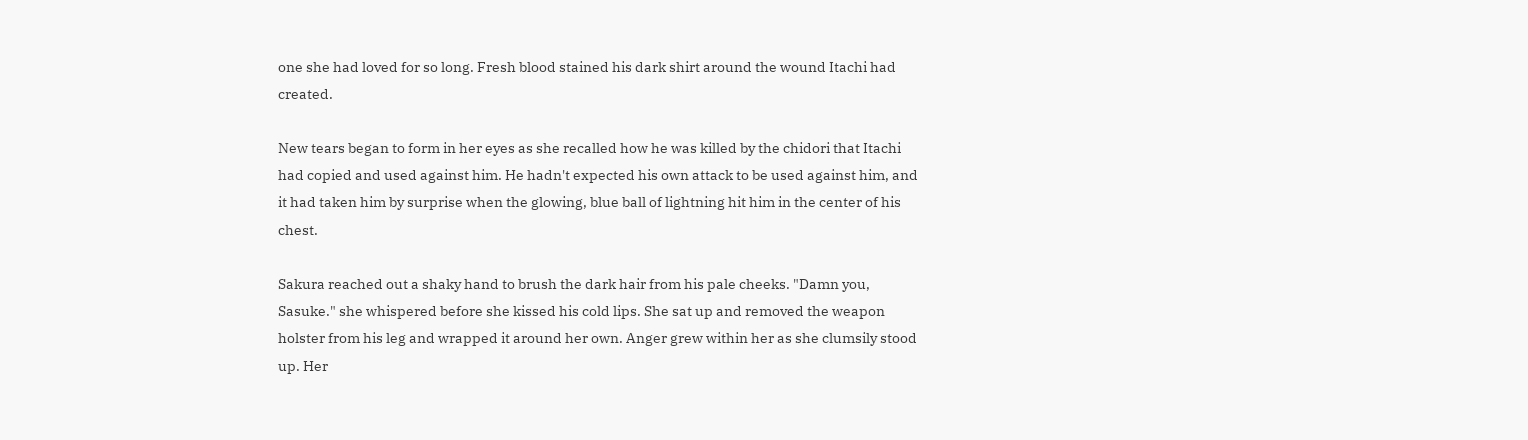one she had loved for so long. Fresh blood stained his dark shirt around the wound Itachi had created.

New tears began to form in her eyes as she recalled how he was killed by the chidori that Itachi had copied and used against him. He hadn't expected his own attack to be used against him, and it had taken him by surprise when the glowing, blue ball of lightning hit him in the center of his chest.

Sakura reached out a shaky hand to brush the dark hair from his pale cheeks. "Damn you, Sasuke." she whispered before she kissed his cold lips. She sat up and removed the weapon holster from his leg and wrapped it around her own. Anger grew within her as she clumsily stood up. Her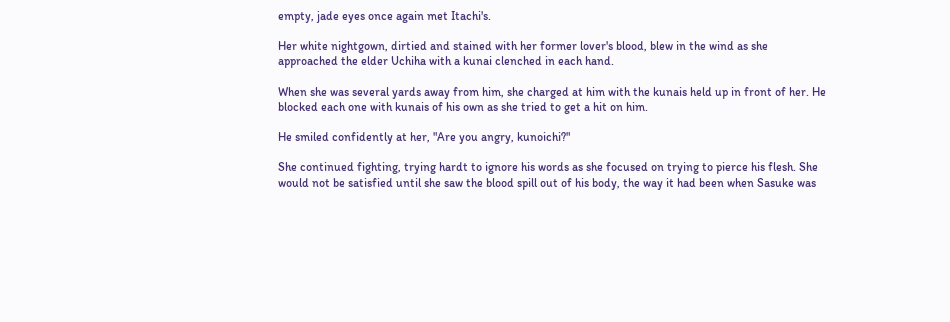empty, jade eyes once again met Itachi's.

Her white nightgown, dirtied and stained with her former lover's blood, blew in the wind as she approached the elder Uchiha with a kunai clenched in each hand.

When she was several yards away from him, she charged at him with the kunais held up in front of her. He blocked each one with kunais of his own as she tried to get a hit on him.

He smiled confidently at her, "Are you angry, kunoichi?"

She continued fighting, trying hardt to ignore his words as she focused on trying to pierce his flesh. She would not be satisfied until she saw the blood spill out of his body, the way it had been when Sasuke was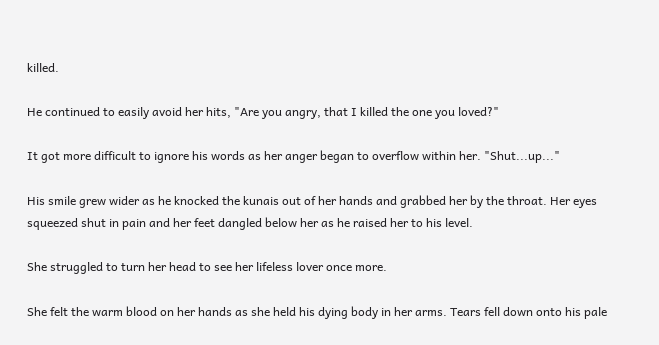killed.

He continued to easily avoid her hits, "Are you angry, that I killed the one you loved?"

It got more difficult to ignore his words as her anger began to overflow within her. "Shut...up..."

His smile grew wider as he knocked the kunais out of her hands and grabbed her by the throat. Her eyes squeezed shut in pain and her feet dangled below her as he raised her to his level.

She struggled to turn her head to see her lifeless lover once more.

She felt the warm blood on her hands as she held his dying body in her arms. Tears fell down onto his pale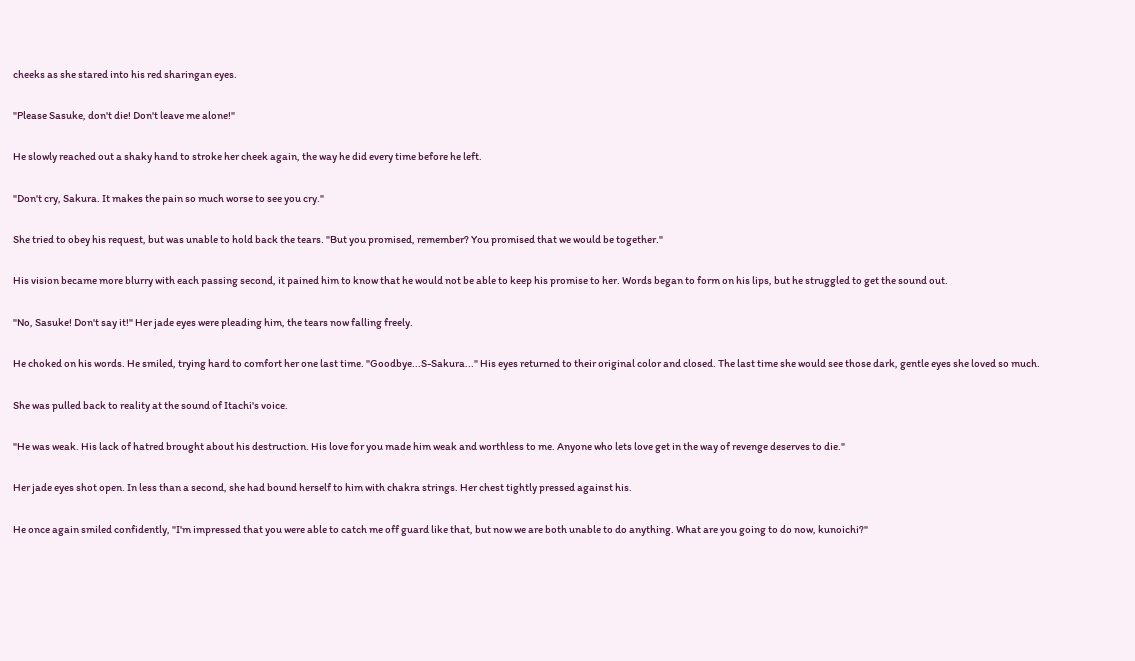cheeks as she stared into his red sharingan eyes.

"Please Sasuke, don't die! Don't leave me alone!"

He slowly reached out a shaky hand to stroke her cheek again, the way he did every time before he left.

"Don't cry, Sakura. It makes the pain so much worse to see you cry."

She tried to obey his request, but was unable to hold back the tears. "But you promised, remember? You promised that we would be together."

His vision became more blurry with each passing second, it pained him to know that he would not be able to keep his promise to her. Words began to form on his lips, but he struggled to get the sound out.

"No, Sasuke! Don't say it!" Her jade eyes were pleading him, the tears now falling freely.

He choked on his words. He smiled, trying hard to comfort her one last time. "Goodbye...S-Sakura..." His eyes returned to their original color and closed. The last time she would see those dark, gentle eyes she loved so much.

She was pulled back to reality at the sound of Itachi's voice.

"He was weak. His lack of hatred brought about his destruction. His love for you made him weak and worthless to me. Anyone who lets love get in the way of revenge deserves to die."

Her jade eyes shot open. In less than a second, she had bound herself to him with chakra strings. Her chest tightly pressed against his.

He once again smiled confidently, "I'm impressed that you were able to catch me off guard like that, but now we are both unable to do anything. What are you going to do now, kunoichi?"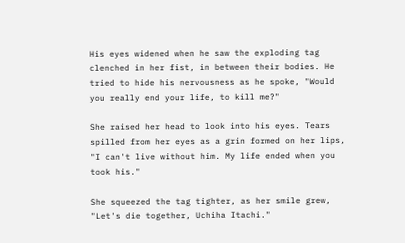His eyes widened when he saw the exploding tag clenched in her fist, in between their bodies. He tried to hide his nervousness as he spoke, "Would you really end your life, to kill me?"

She raised her head to look into his eyes. Tears spilled from her eyes as a grin formed on her lips, "I can't live without him. My life ended when you took his."

She squeezed the tag tighter, as her smile grew, "Let's die together, Uchiha Itachi."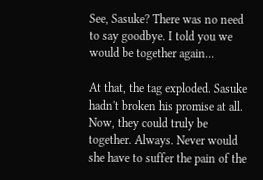See, Sasuke? There was no need to say goodbye. I told you we would be together again...

At that, the tag exploded. Sasuke hadn't broken his promise at all. Now, they could truly be together. Always. Never would she have to suffer the pain of the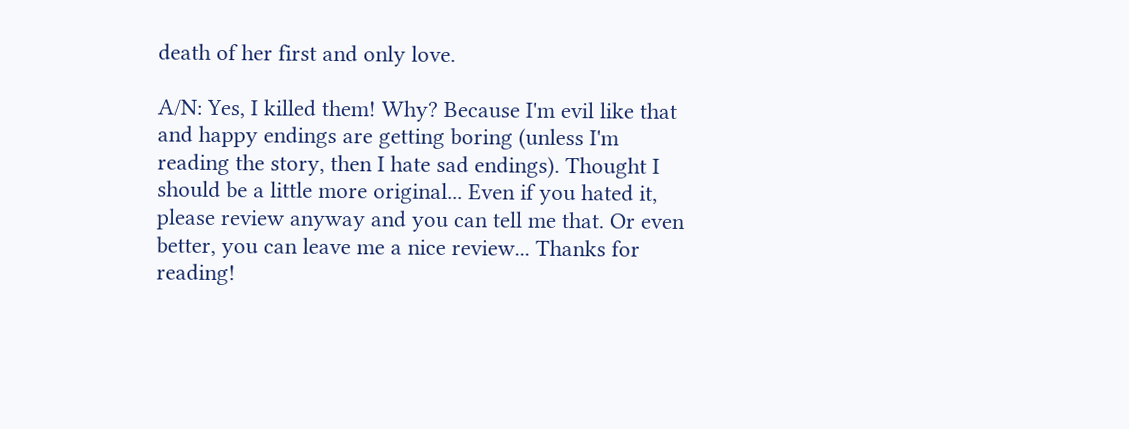death of her first and only love.

A/N: Yes, I killed them! Why? Because I'm evil like that and happy endings are getting boring (unless I'm reading the story, then I hate sad endings). Thought I should be a little more original... Even if you hated it, please review anyway and you can tell me that. Or even better, you can leave me a nice review... Thanks for reading!